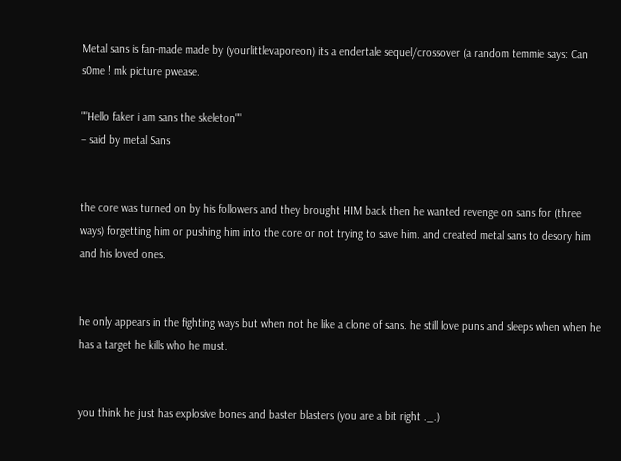Metal sans is fan-made made by (yourlittlevaporeon) its a endertale sequel/crossover (a random temmie says: Can s0me ! mk picture pwease.

""Hello faker i am sans the skeleton""
– said by metal Sans


the core was turned on by his followers and they brought HIM back then he wanted revenge on sans for (three ways) forgetting him or pushing him into the core or not trying to save him. and created metal sans to desory him and his loved ones.


he only appears in the fighting ways but when not he like a clone of sans. he still love puns and sleeps when when he has a target he kills who he must.


you think he just has explosive bones and baster blasters (you are a bit right ._.)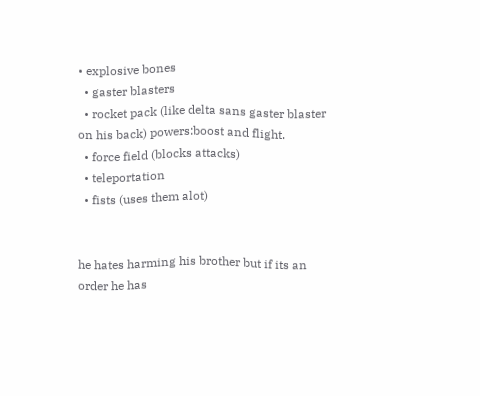• explosive bones
  • gaster blasters
  • rocket pack (like delta sans gaster blaster on his back) powers:boost and flight.
  • force field (blocks attacks)
  • teleportation
  • fists (uses them alot)


he hates harming his brother but if its an order he has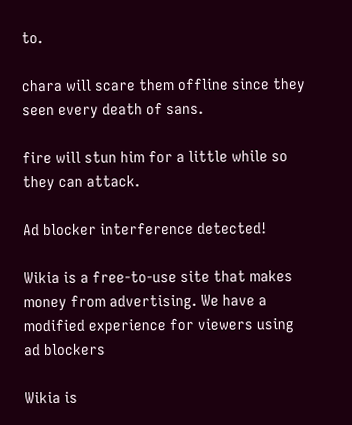to.

chara will scare them offline since they seen every death of sans.

fire will stun him for a little while so they can attack.

Ad blocker interference detected!

Wikia is a free-to-use site that makes money from advertising. We have a modified experience for viewers using ad blockers

Wikia is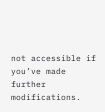not accessible if you’ve made further modifications.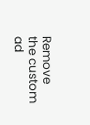Remove the custom ad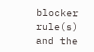blocker rule(s) and the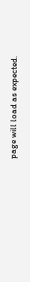page will load as expected.